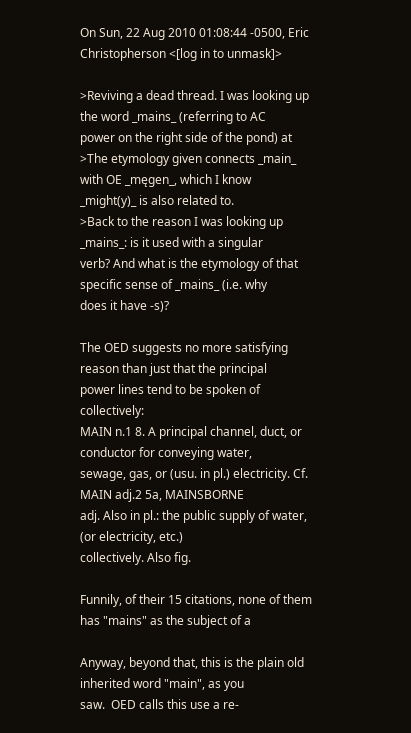On Sun, 22 Aug 2010 01:08:44 -0500, Eric Christopherson <[log in to unmask]>

>Reviving a dead thread. I was looking up the word _mains_ (referring to AC
power on the right side of the pond) at
>The etymology given connects _main_ with OE _męgen_, which I know
_might(y)_ is also related to.
>Back to the reason I was looking up _mains_: is it used with a singular
verb? And what is the etymology of that specific sense of _mains_ (i.e. why
does it have -s)?

The OED suggests no more satisfying reason than just that the principal
power lines tend to be spoken of collectively:
MAIN n.1 8. A principal channel, duct, or conductor for conveying water,
sewage, gas, or (usu. in pl.) electricity. Cf. MAIN adj.2 5a, MAINSBORNE
adj. Also in pl.: the public supply of water, (or electricity, etc.)
collectively. Also fig.

Funnily, of their 15 citations, none of them has "mains" as the subject of a

Anyway, beyond that, this is the plain old inherited word "main", as you
saw.  OED calls this use a re-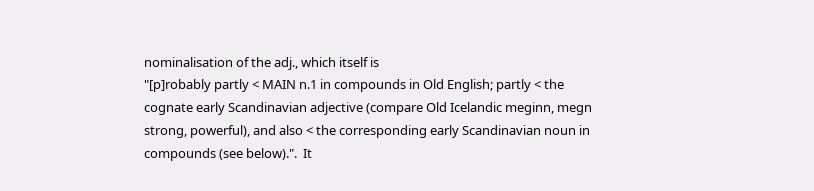nominalisation of the adj., which itself is
"[p]robably partly < MAIN n.1 in compounds in Old English; partly < the
cognate early Scandinavian adjective (compare Old Icelandic meginn, megn
strong, powerful), and also < the corresponding early Scandinavian noun in
compounds (see below).".  It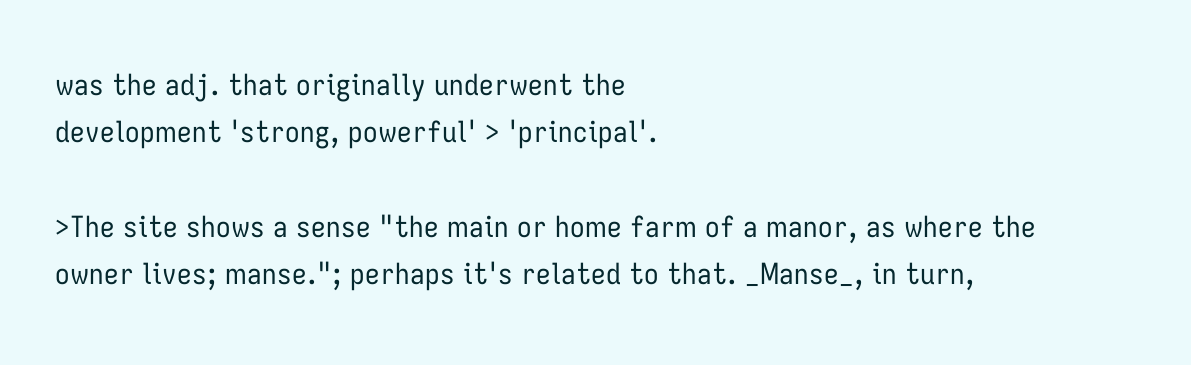was the adj. that originally underwent the
development 'strong, powerful' > 'principal'.

>The site shows a sense "the main or home farm of a manor, as where the
owner lives; manse."; perhaps it's related to that. _Manse_, in turn,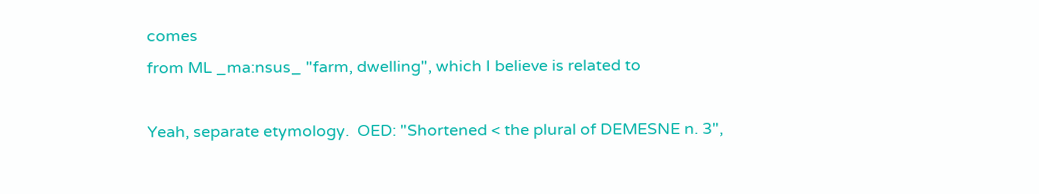comes
from ML _ma:nsus_ "farm, dwelling", which I believe is related to

Yeah, separate etymology.  OED: "Shortened < the plural of DEMESNE n. 3",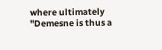where ultimately "Demesne is thus a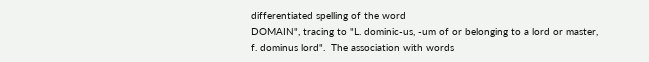differentiated spelling of the word
DOMAIN", tracing to "L. dominic-us, -um of or belonging to a lord or master,
f. dominus lord".  The association with words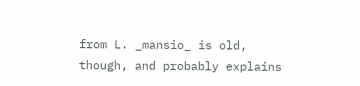from L. _mansio_ is old,
though, and probably explains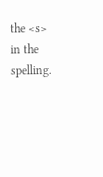the <s> in the spelling.